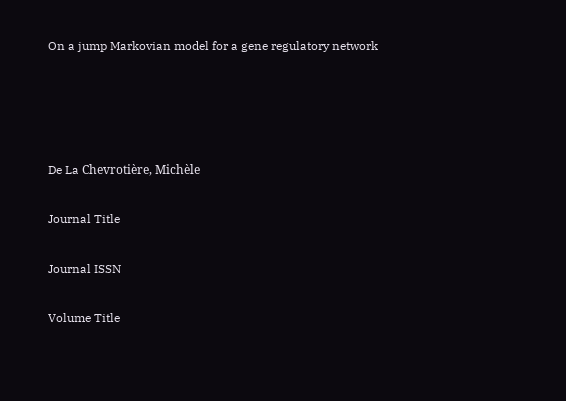On a jump Markovian model for a gene regulatory network




De La Chevrotière, Michèle

Journal Title

Journal ISSN

Volume Title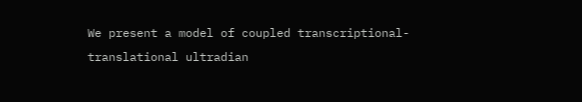We present a model of coupled transcriptional-translational ultradian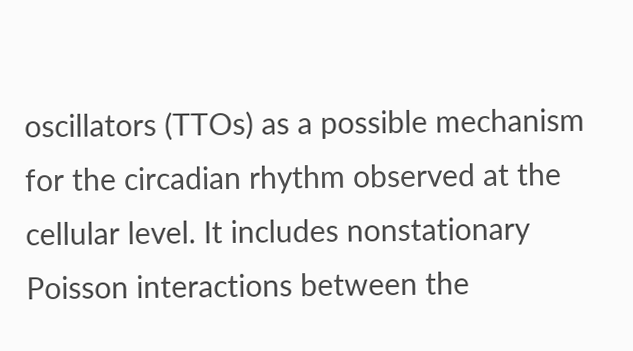oscillators (TTOs) as a possible mechanism for the circadian rhythm observed at the cellular level. It includes nonstationary Poisson interactions between the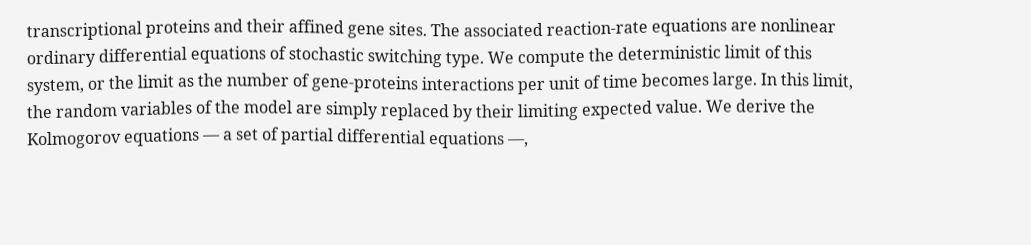transcriptional proteins and their affined gene sites. The associated reaction-rate equations are nonlinear ordinary differential equations of stochastic switching type. We compute the deterministic limit of this system, or the limit as the number of gene-proteins interactions per unit of time becomes large. In this limit, the random variables of the model are simply replaced by their limiting expected value. We derive the Kolmogorov equations — a set of partial differential equations —,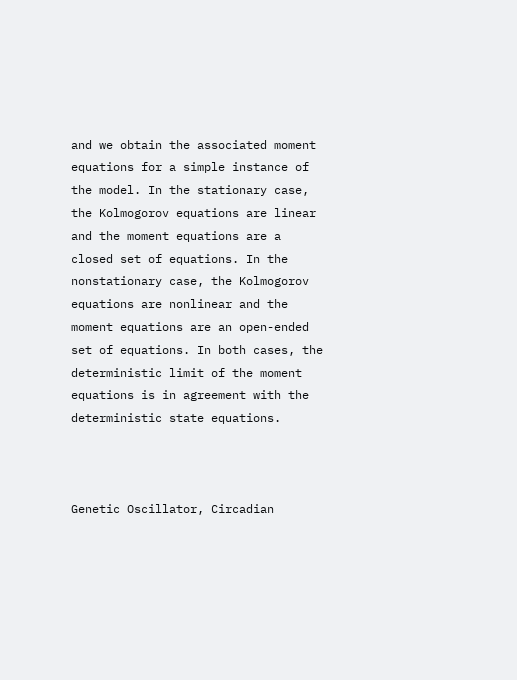and we obtain the associated moment equations for a simple instance of the model. In the stationary case, the Kolmogorov equations are linear and the moment equations are a closed set of equations. In the nonstationary case, the Kolmogorov equations are nonlinear and the moment equations are an open-ended set of equations. In both cases, the deterministic limit of the moment equations is in agreement with the deterministic state equations.



Genetic Oscillator, Circadian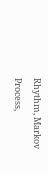Rhythm, Markov Process,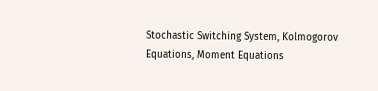Stochastic Switching System, Kolmogorov Equations, Moment Equations